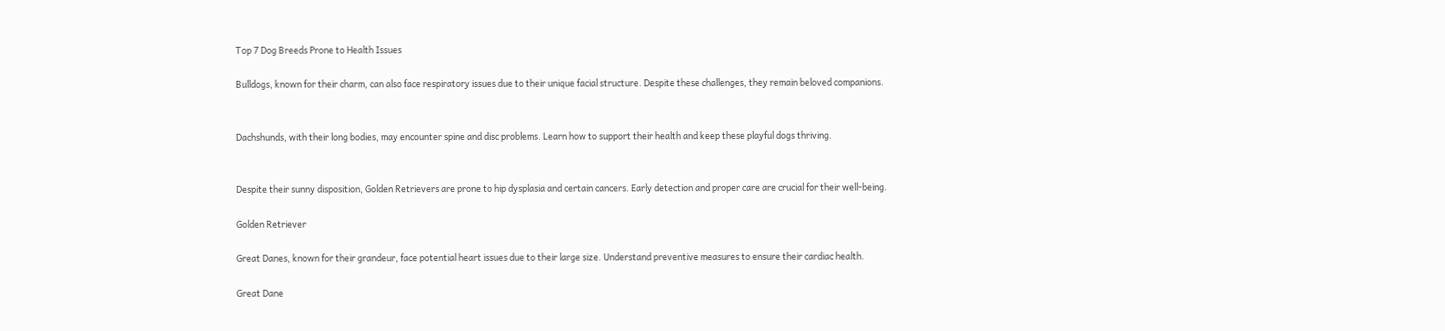Top 7 Dog Breeds Prone to Health Issues

Bulldogs, known for their charm, can also face respiratory issues due to their unique facial structure. Despite these challenges, they remain beloved companions.


Dachshunds, with their long bodies, may encounter spine and disc problems. Learn how to support their health and keep these playful dogs thriving.


Despite their sunny disposition, Golden Retrievers are prone to hip dysplasia and certain cancers. Early detection and proper care are crucial for their well-being.

Golden Retriever

Great Danes, known for their grandeur, face potential heart issues due to their large size. Understand preventive measures to ensure their cardiac health.

Great Dane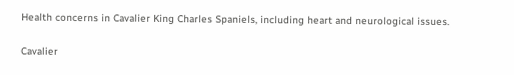Health concerns in Cavalier King Charles Spaniels, including heart and neurological issues.

Cavalier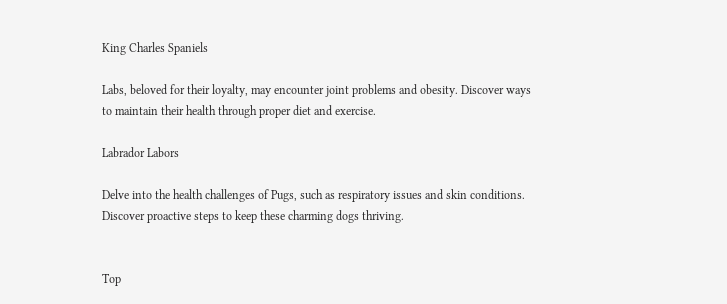King Charles Spaniels

Labs, beloved for their loyalty, may encounter joint problems and obesity. Discover ways to maintain their health through proper diet and exercise.

Labrador Labors

Delve into the health challenges of Pugs, such as respiratory issues and skin conditions. Discover proactive steps to keep these charming dogs thriving.


Top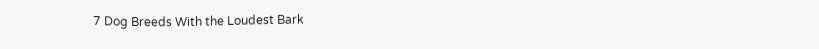7 Dog Breeds With the Loudest Bark